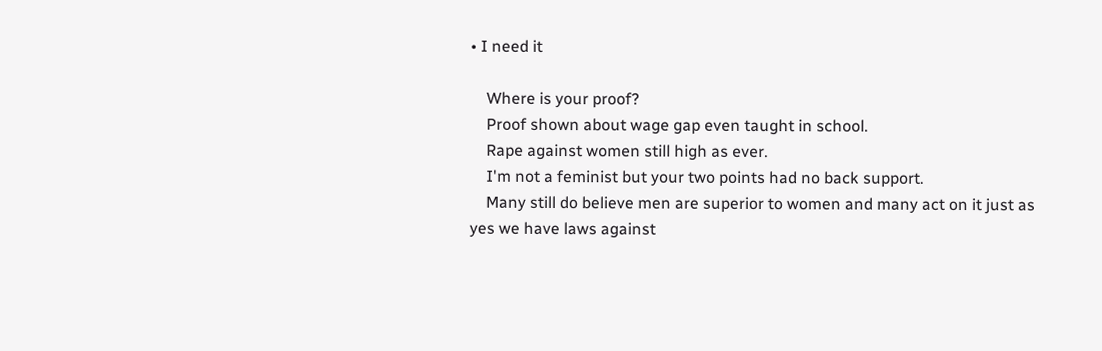• I need it

    Where is your proof?
    Proof shown about wage gap even taught in school.
    Rape against women still high as ever.
    I'm not a feminist but your two points had no back support.
    Many still do believe men are superior to women and many act on it just as yes we have laws against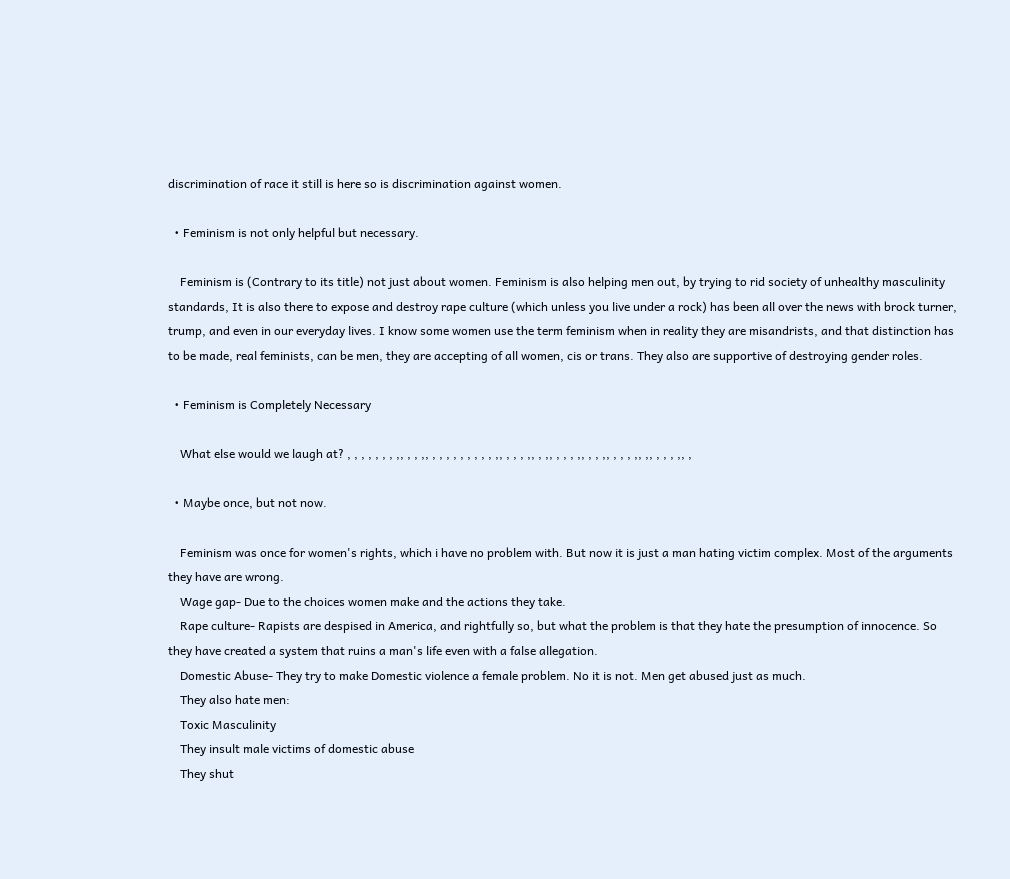discrimination of race it still is here so is discrimination against women.

  • Feminism is not only helpful but necessary.

    Feminism is (Contrary to its title) not just about women. Feminism is also helping men out, by trying to rid society of unhealthy masculinity standards, It is also there to expose and destroy rape culture (which unless you live under a rock) has been all over the news with brock turner, trump, and even in our everyday lives. I know some women use the term feminism when in reality they are misandrists, and that distinction has to be made, real feminists, can be men, they are accepting of all women, cis or trans. They also are supportive of destroying gender roles.

  • Feminism is Completely Necessary

    What else would we laugh at? , , , , , , , ,, , , ,, , , , , , , , , , ,, , , , ,, , ,, , , , ,, , , ,, , , , ,, ,, , , , ,, ,

  • Maybe once, but not now.

    Feminism was once for women's rights, which i have no problem with. But now it is just a man hating victim complex. Most of the arguments they have are wrong.
    Wage gap- Due to the choices women make and the actions they take.
    Rape culture- Rapists are despised in America, and rightfully so, but what the problem is that they hate the presumption of innocence. So they have created a system that ruins a man's life even with a false allegation.
    Domestic Abuse- They try to make Domestic violence a female problem. No it is not. Men get abused just as much.
    They also hate men:
    Toxic Masculinity
    They insult male victims of domestic abuse
    They shut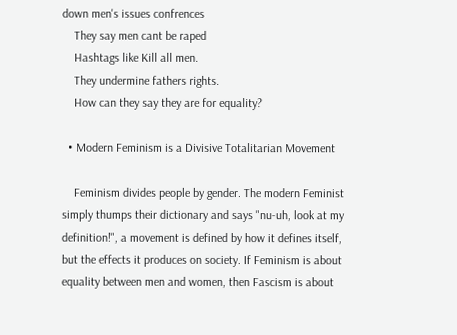down men's issues confrences
    They say men cant be raped
    Hashtags like Kill all men.
    They undermine fathers rights.
    How can they say they are for equality?

  • Modern Feminism is a Divisive Totalitarian Movement

    Feminism divides people by gender. The modern Feminist simply thumps their dictionary and says "nu-uh, look at my definition!", a movement is defined by how it defines itself, but the effects it produces on society. If Feminism is about equality between men and women, then Fascism is about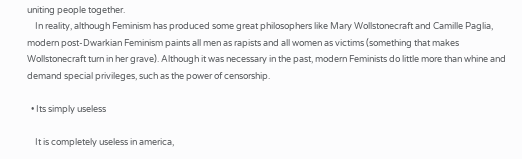uniting people together.
    In reality, although Feminism has produced some great philosophers like Mary Wollstonecraft and Camille Paglia, modern post-Dwarkian Feminism paints all men as rapists and all women as victims (something that makes Wollstonecraft turn in her grave). Although it was necessary in the past, modern Feminists do little more than whine and demand special privileges, such as the power of censorship.

  • Its simply useless

    It is completely useless in america,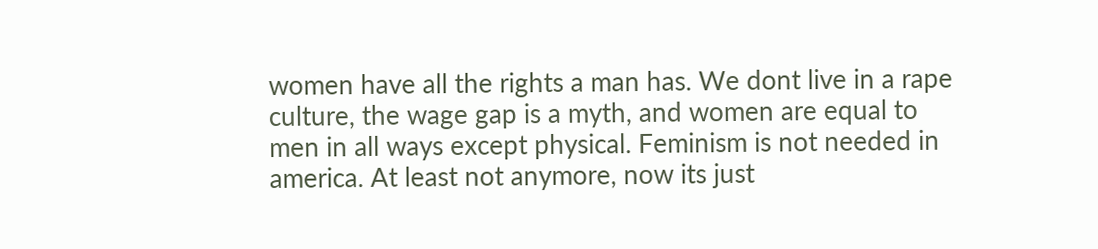women have all the rights a man has. We dont live in a rape culture, the wage gap is a myth, and women are equal to men in all ways except physical. Feminism is not needed in america. At least not anymore, now its just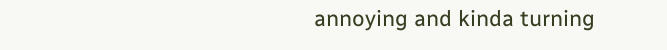annoying and kinda turning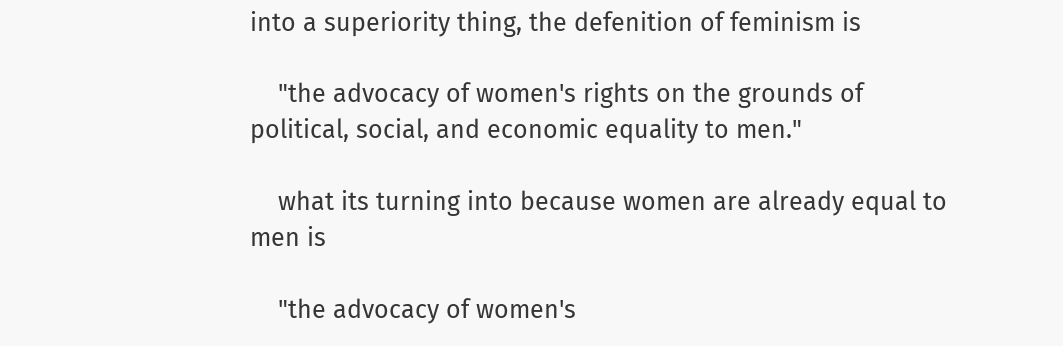into a superiority thing, the defenition of feminism is

    "the advocacy of women's rights on the grounds of political, social, and economic equality to men."

    what its turning into because women are already equal to men is

    "the advocacy of women's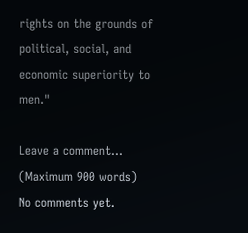rights on the grounds of political, social, and economic superiority to men."

Leave a comment...
(Maximum 900 words)
No comments yet.